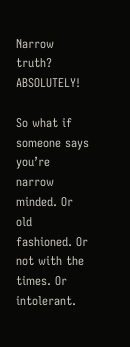Narrow truth? ABSOLUTELY!

So what if someone says you’re narrow minded. Or old fashioned. Or not with the times. Or intolerant.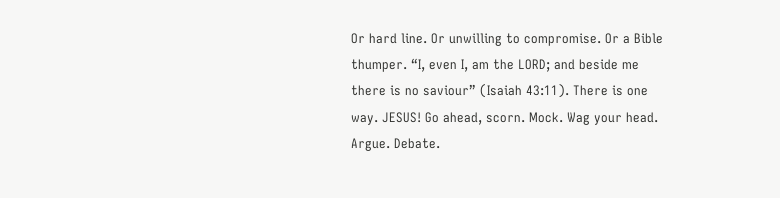Or hard line. Or unwilling to compromise. Or a Bible thumper. “I, even I, am the LORD; and beside me there is no saviour” (Isaiah 43:11). There is one way. JESUS! Go ahead, scorn. Mock. Wag your head. Argue. Debate.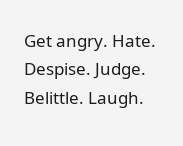Get angry. Hate. Despise. Judge. Belittle. Laugh.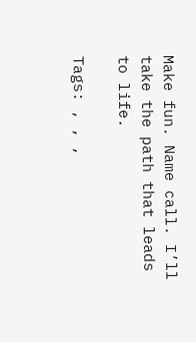Make fun. Name call. I’ll take the path that leads to life.

Tags: , , ,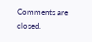Comments are closed.